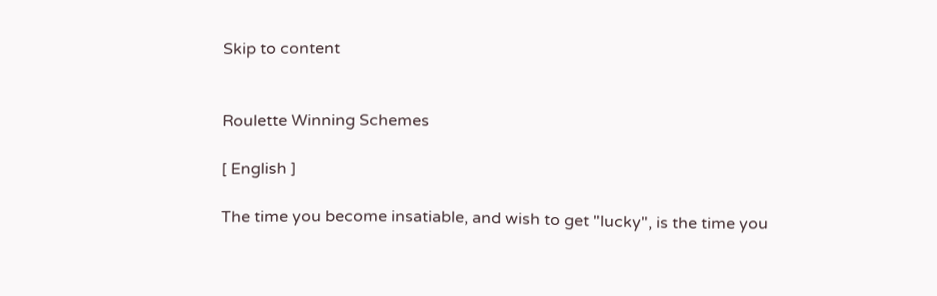Skip to content


Roulette Winning Schemes

[ English ]

The time you become insatiable, and wish to get "lucky", is the time you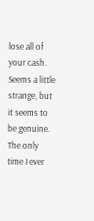lose all of your cash. Seems a little strange, but it seems to be genuine. The only time I ever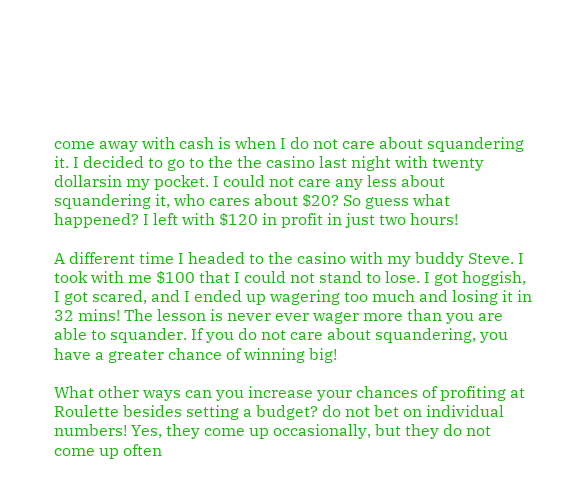come away with cash is when I do not care about squandering it. I decided to go to the the casino last night with twenty dollarsin my pocket. I could not care any less about squandering it, who cares about $20? So guess what happened? I left with $120 in profit in just two hours!

A different time I headed to the casino with my buddy Steve. I took with me $100 that I could not stand to lose. I got hoggish, I got scared, and I ended up wagering too much and losing it in 32 mins! The lesson is never ever wager more than you are able to squander. If you do not care about squandering, you have a greater chance of winning big!

What other ways can you increase your chances of profiting at Roulette besides setting a budget? do not bet on individual numbers! Yes, they come up occasionally, but they do not come up often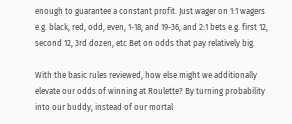enough to guarantee a constant profit. Just wager on 1:1 wagers e.g. black, red, odd, even, 1-18, and 19-36, and 2:1 bets e.g. first 12, second 12, 3rd dozen, etc Bet on odds that pay relatively big.

With the basic rules reviewed, how else might we additionally elevate our odds of winning at Roulette? By turning probability into our buddy, instead of our mortal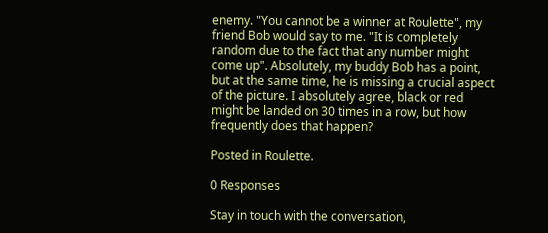enemy. "You cannot be a winner at Roulette", my friend Bob would say to me. "It is completely random due to the fact that any number might come up". Absolutely, my buddy Bob has a point, but at the same time, he is missing a crucial aspect of the picture. I absolutely agree, black or red might be landed on 30 times in a row, but how frequently does that happen?

Posted in Roulette.

0 Responses

Stay in touch with the conversation,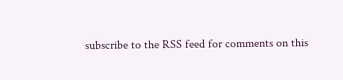subscribe to the RSS feed for comments on this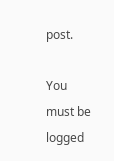post.

You must be logged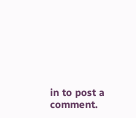in to post a comment.